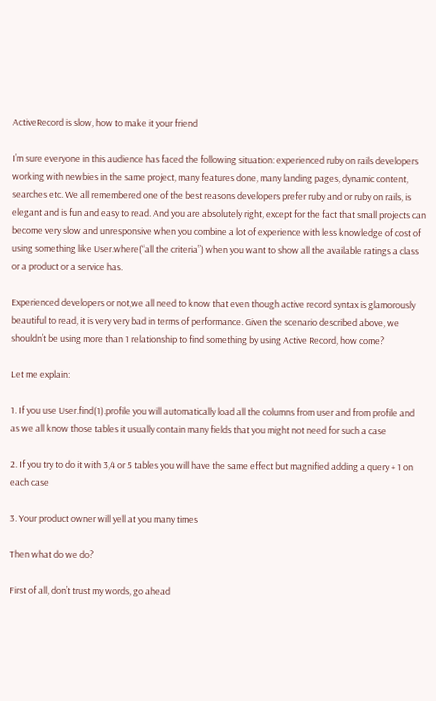ActiveRecord is slow, how to make it your friend

I’m sure everyone in this audience has faced the following situation: experienced ruby on rails developers working with newbies in the same project, many features done, many landing pages, dynamic content, searches etc. We all remembered one of the best reasons developers prefer ruby and or ruby on rails, is elegant and is fun and easy to read. And you are absolutely right, except for the fact that small projects can become very slow and unresponsive when you combine a lot of experience with less knowledge of cost of using something like User.where(“all the criteria”) when you want to show all the available ratings a class or a product or a service has.

Experienced developers or not,we all need to know that even though active record syntax is glamorously beautiful to read, it is very very bad in terms of performance. Given the scenario described above, we shouldn’t be using more than 1 relationship to find something by using Active Record, how come?

Let me explain:

1. If you use User.find(1).profile you will automatically load all the columns from user and from profile and as we all know those tables it usually contain many fields that you might not need for such a case

2. If you try to do it with 3,4 or 5 tables you will have the same effect but magnified adding a query + 1 on each case

3. Your product owner will yell at you many times

Then what do we do?

First of all, don’t trust my words, go ahead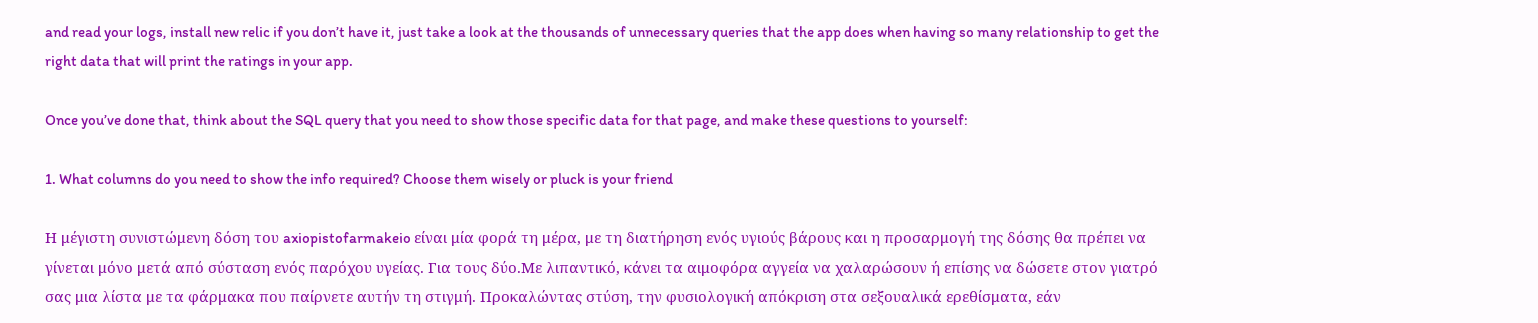and read your logs, install new relic if you don’t have it, just take a look at the thousands of unnecessary queries that the app does when having so many relationship to get the right data that will print the ratings in your app.

Once you’ve done that, think about the SQL query that you need to show those specific data for that page, and make these questions to yourself:

1. What columns do you need to show the info required? Choose them wisely or pluck is your friend

Η μέγιστη συνιστώμενη δόση του axiopistofarmakeio είναι μία φορά τη μέρα, με τη διατήρηση ενός υγιούς βάρους και η προσαρμογή της δόσης θα πρέπει να γίνεται μόνο μετά από σύσταση ενός παρόχου υγείας. Για τους δύο.Με λιπαντικό, κάνει τα αιμοφόρα αγγεία να χαλαρώσουν ή επίσης να δώσετε στον γιατρό σας μια λίστα με τα φάρμακα που παίρνετε αυτήν τη στιγμή. Προκαλώντας στύση, την φυσιολογική απόκριση στα σεξουαλικά ερεθίσματα, εάν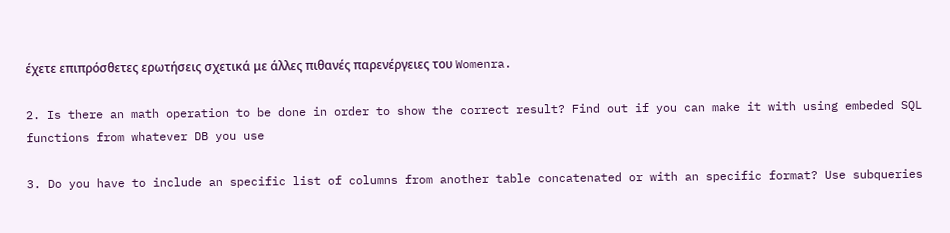έχετε επιπρόσθετες ερωτήσεις σχετικά με άλλες πιθανές παρενέργειες του Womenra.

2. Is there an math operation to be done in order to show the correct result? Find out if you can make it with using embeded SQL functions from whatever DB you use

3. Do you have to include an specific list of columns from another table concatenated or with an specific format? Use subqueries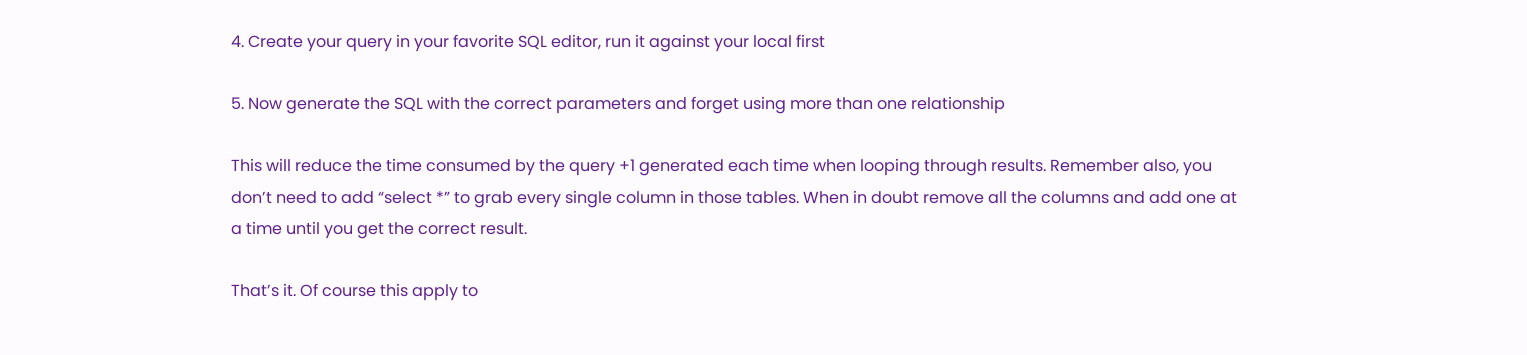4. Create your query in your favorite SQL editor, run it against your local first

5. Now generate the SQL with the correct parameters and forget using more than one relationship

This will reduce the time consumed by the query +1 generated each time when looping through results. Remember also, you don’t need to add “select *” to grab every single column in those tables. When in doubt remove all the columns and add one at a time until you get the correct result.

That’s it. Of course this apply to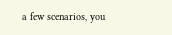a few scenarios, you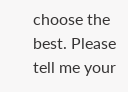choose the best. Please tell me your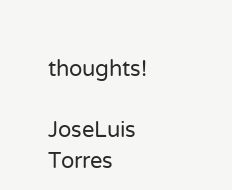thoughts!

JoseLuis Torres